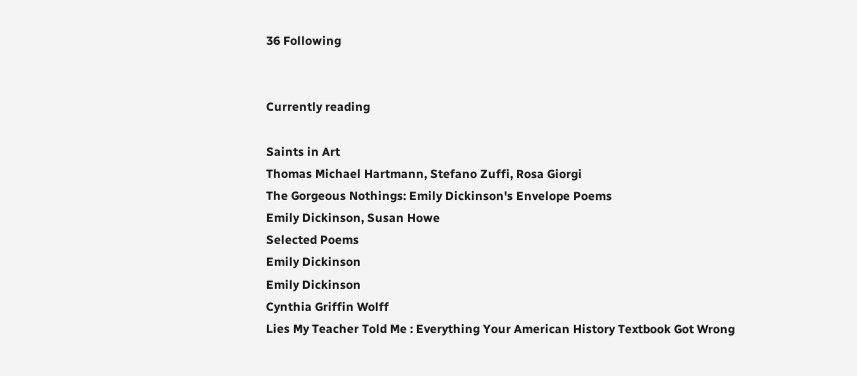36 Following


Currently reading

Saints in Art
Thomas Michael Hartmann, Stefano Zuffi, Rosa Giorgi
The Gorgeous Nothings: Emily Dickinson's Envelope Poems
Emily Dickinson, Susan Howe
Selected Poems
Emily Dickinson
Emily Dickinson
Cynthia Griffin Wolff
Lies My Teacher Told Me : Everything Your American History Textbook Got Wrong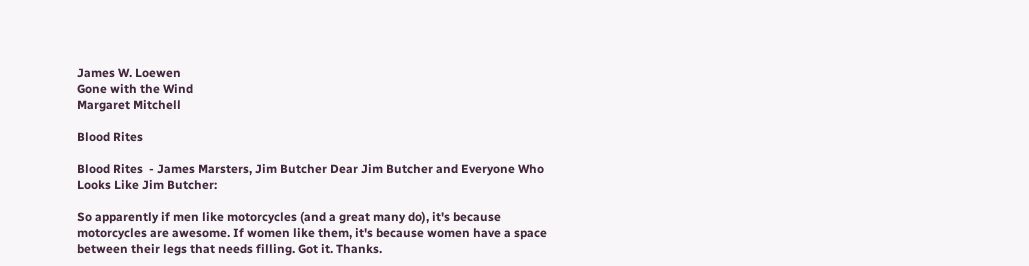James W. Loewen
Gone with the Wind
Margaret Mitchell

Blood Rites

Blood Rites  - James Marsters, Jim Butcher Dear Jim Butcher and Everyone Who Looks Like Jim Butcher:

So apparently if men like motorcycles (and a great many do), it's because motorcycles are awesome. If women like them, it's because women have a space between their legs that needs filling. Got it. Thanks.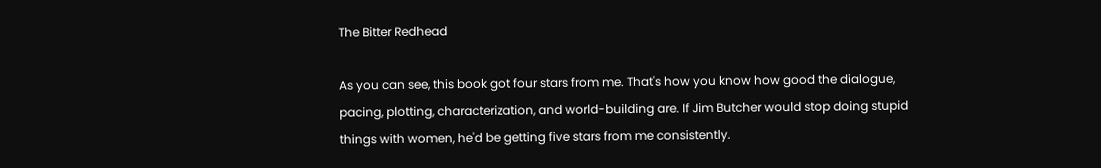The Bitter Redhead

As you can see, this book got four stars from me. That's how you know how good the dialogue, pacing, plotting, characterization, and world-building are. If Jim Butcher would stop doing stupid things with women, he'd be getting five stars from me consistently.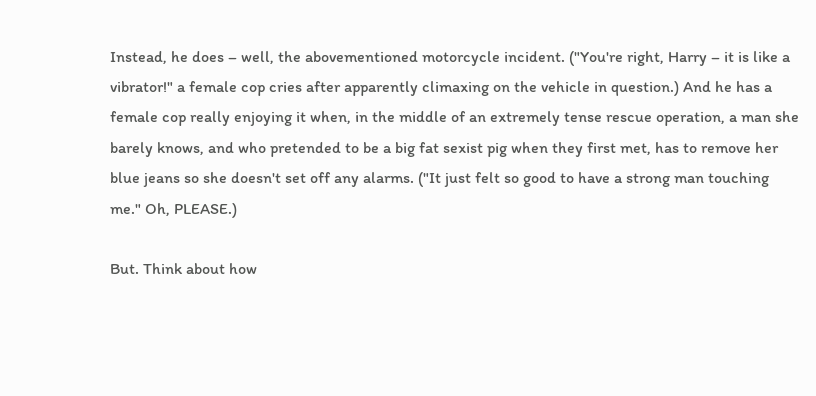Instead, he does – well, the abovementioned motorcycle incident. ("You're right, Harry – it is like a vibrator!" a female cop cries after apparently climaxing on the vehicle in question.) And he has a female cop really enjoying it when, in the middle of an extremely tense rescue operation, a man she barely knows, and who pretended to be a big fat sexist pig when they first met, has to remove her blue jeans so she doesn't set off any alarms. ("It just felt so good to have a strong man touching me." Oh, PLEASE.)

But. Think about how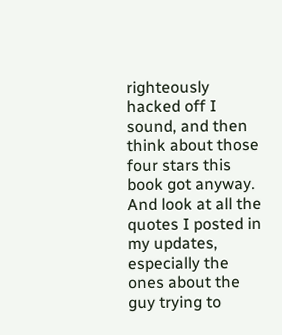righteously hacked off I sound, and then think about those four stars this book got anyway. And look at all the quotes I posted in my updates, especially the ones about the guy trying to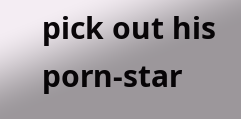pick out his porn-star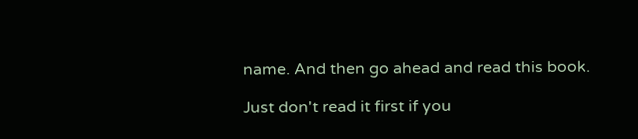name. And then go ahead and read this book.

Just don't read it first if you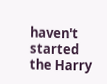haven't started the Harry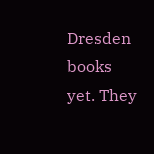Dresden books yet. They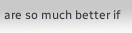are so much better if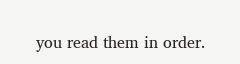you read them in order.